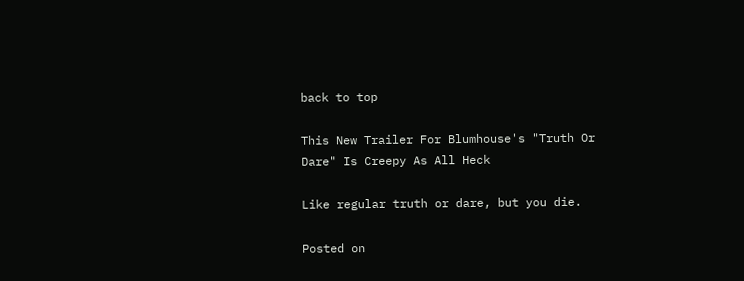back to top

This New Trailer For Blumhouse's "Truth Or Dare" Is Creepy As All Heck

Like regular truth or dare, but you die.

Posted on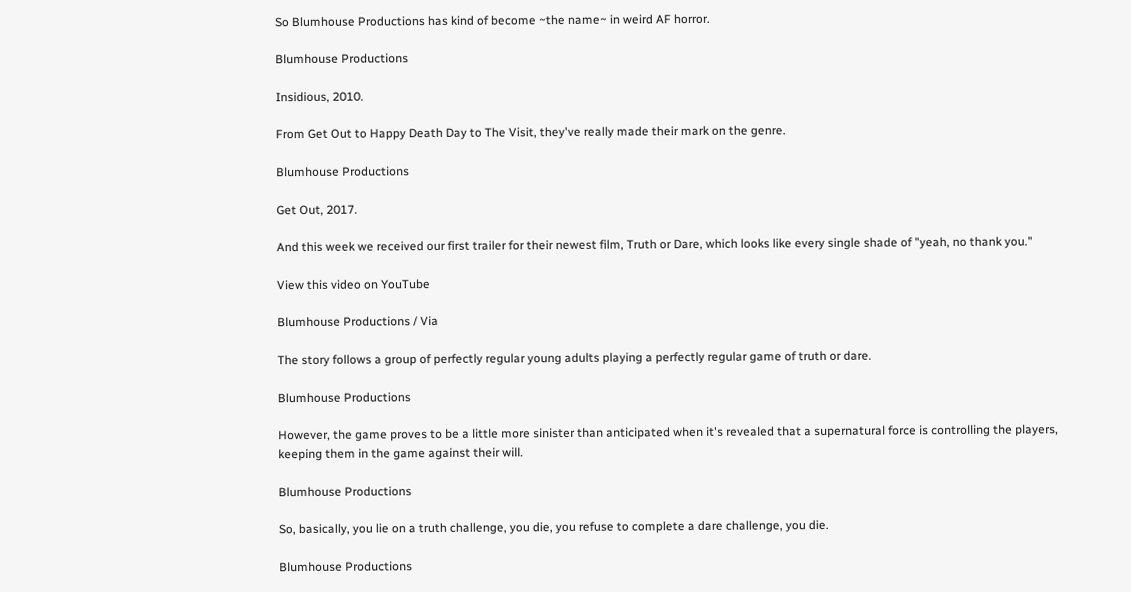So Blumhouse Productions has kind of become ~the name~ in weird AF horror.

Blumhouse Productions

Insidious, 2010.

From Get Out to Happy Death Day to The Visit, they've really made their mark on the genre.

Blumhouse Productions

Get Out, 2017.

And this week we received our first trailer for their newest film, Truth or Dare, which looks like every single shade of "yeah, no thank you."

View this video on YouTube

Blumhouse Productions / Via

The story follows a group of perfectly regular young adults playing a perfectly regular game of truth or dare.

Blumhouse Productions

However, the game proves to be a little more sinister than anticipated when it's revealed that a supernatural force is controlling the players, keeping them in the game against their will.

Blumhouse Productions

So, basically, you lie on a truth challenge, you die, you refuse to complete a dare challenge, you die.

Blumhouse Productions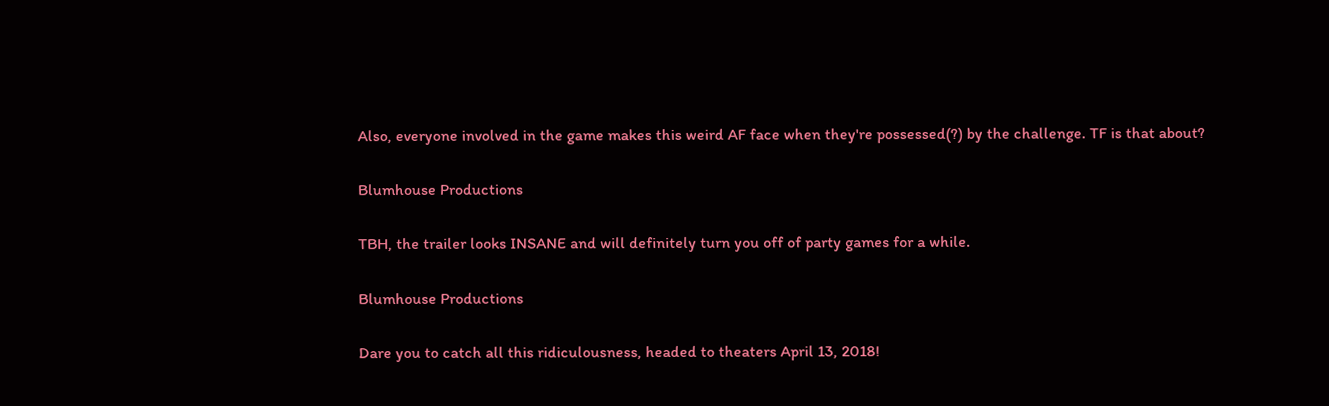Also, everyone involved in the game makes this weird AF face when they're possessed(?) by the challenge. TF is that about?

Blumhouse Productions

TBH, the trailer looks INSANE and will definitely turn you off of party games for a while.

Blumhouse Productions

Dare you to catch all this ridiculousness, headed to theaters April 13, 2018!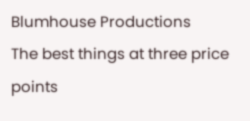Blumhouse Productions
The best things at three price points